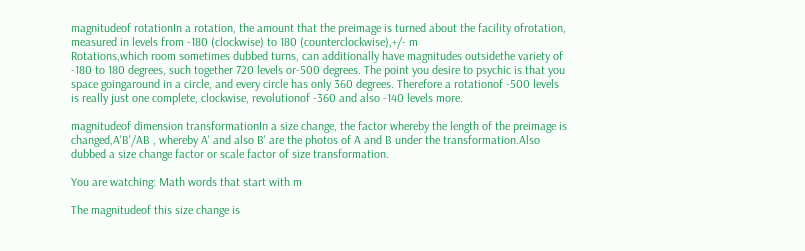magnitudeof rotationIn a rotation, the amount that the preimage is turned about the facility ofrotation, measured in levels from -180 (clockwise) to 180 (counterclockwise),+/- m
Rotations,which room sometimes dubbed turns, can additionally have magnitudes outsidethe variety of -180 to 180 degrees, such together 720 levels or-500 degrees. The point you desire to psychic is that you space goingaround in a circle, and every circle has only 360 degrees. Therefore a rotationof -500 levels is really just one complete, clockwise, revolutionof -360 and also -140 levels more.

magnitudeof dimension transformationIn a size change, the factor whereby the length of the preimage is changed,A'B'/AB , whereby A' and also B' are the photos of A and B under the transformation.Also dubbed a size change factor or scale factor of size transformation.

You are watching: Math words that start with m

The magnitudeof this size change is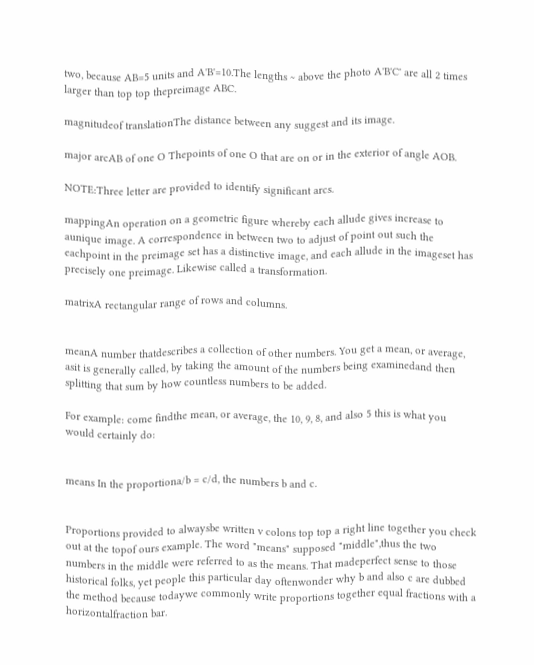two, because AB=5 units and A'B'=10.The lengths ~ above the photo A'B'C' are all 2 times larger than top top thepreimage ABC.

magnitudeof translationThe distance between any suggest and its image.

major arcAB of one O Thepoints of one O that are on or in the exterior of angle AOB.

NOTE:Three letter are provided to identify significant arcs.

mappingAn operation on a geometric figure whereby each allude gives increase to aunique image. A correspondence in between two to adjust of point out such the eachpoint in the preimage set has a distinctive image, and each allude in the imageset has precisely one preimage. Likewise called a transformation.

matrixA rectangular range of rows and columns.


meanA number thatdescribes a collection of other numbers. You get a mean, or average, asit is generally called, by taking the amount of the numbers being examinedand then splitting that sum by how countless numbers to be added.

For example: come findthe mean, or average, the 10, 9, 8, and also 5 this is what you would certainly do:


means In the proportiona/b = c/d, the numbers b and c.


Proportions provided to alwaysbe written v colons top top a right line together you check out at the topof ours example. The word "means" supposed "middle",thus the two numbers in the middle were referred to as the means. That madeperfect sense to those historical folks, yet people this particular day oftenwonder why b and also c are dubbed the method because todaywe commonly write proportions together equal fractions with a horizontalfraction bar.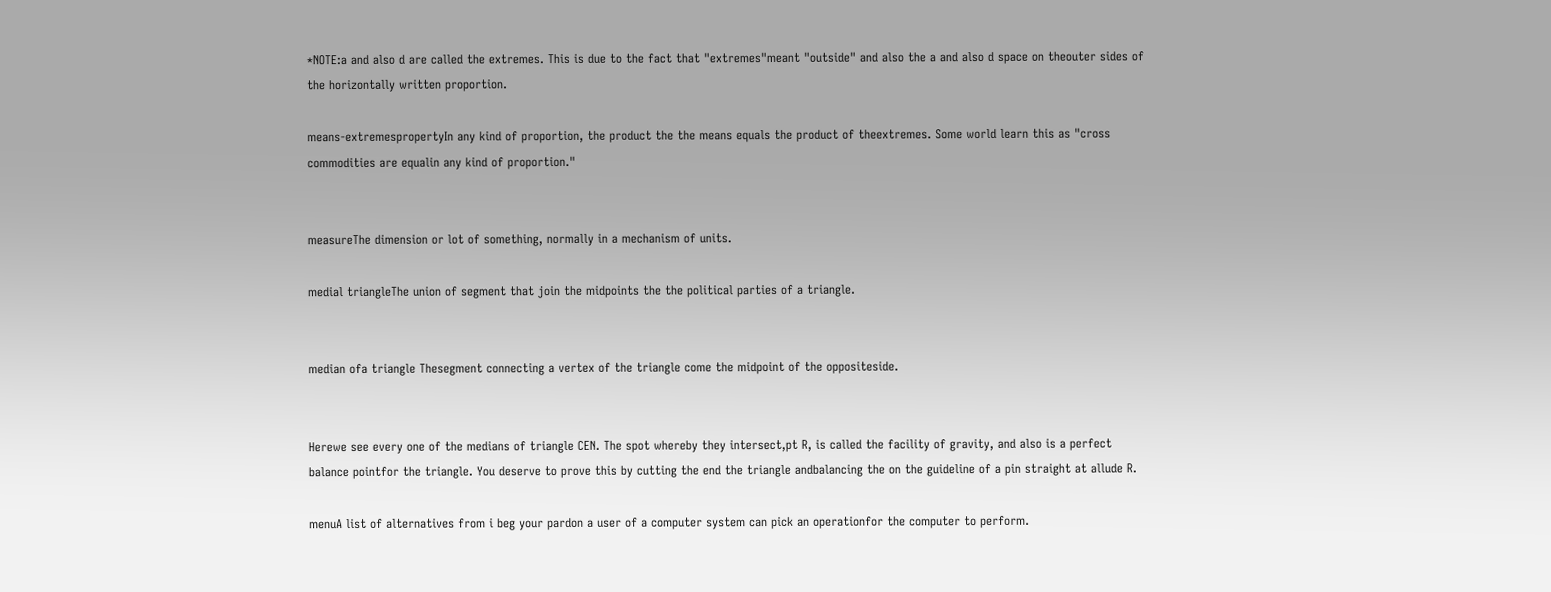*NOTE:a and also d are called the extremes. This is due to the fact that "extremes"meant "outside" and also the a and also d space on theouter sides of the horizontally written proportion.

means-extremespropertyIn any kind of proportion, the product the the means equals the product of theextremes. Some world learn this as "cross commodities are equalin any kind of proportion."


measureThe dimension or lot of something, normally in a mechanism of units.

medial triangleThe union of segment that join the midpoints the the political parties of a triangle.


median ofa triangle Thesegment connecting a vertex of the triangle come the midpoint of the oppositeside.


Herewe see every one of the medians of triangle CEN. The spot whereby they intersect,pt R, is called the facility of gravity, and also is a perfect balance pointfor the triangle. You deserve to prove this by cutting the end the triangle andbalancing the on the guideline of a pin straight at allude R.

menuA list of alternatives from i beg your pardon a user of a computer system can pick an operationfor the computer to perform.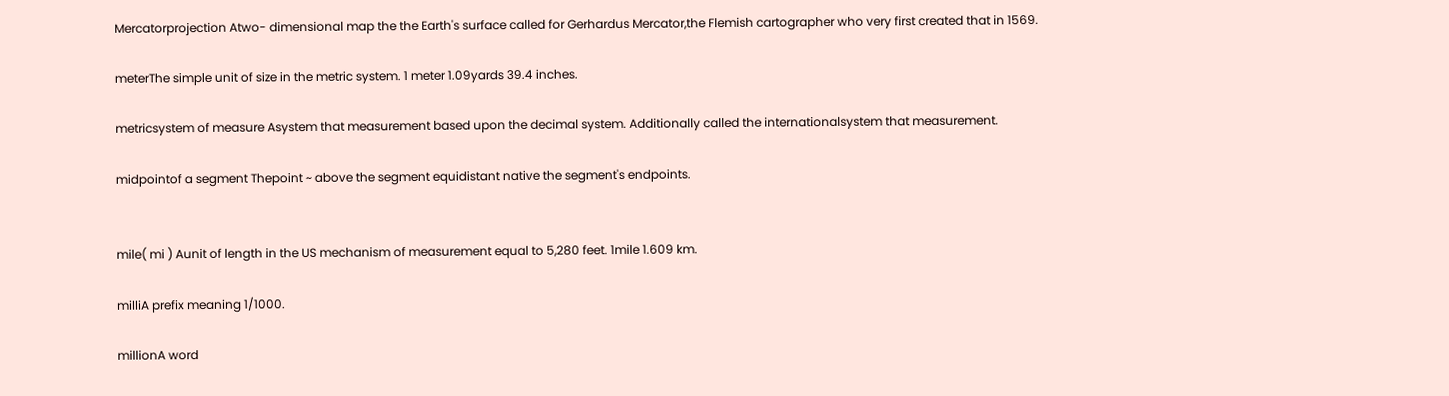Mercatorprojection Atwo- dimensional map the the Earth's surface called for Gerhardus Mercator,the Flemish cartographer who very first created that in 1569.

meterThe simple unit of size in the metric system. 1 meter 1.09yards 39.4 inches.

metricsystem of measure Asystem that measurement based upon the decimal system. Additionally called the internationalsystem that measurement.

midpointof a segment Thepoint ~ above the segment equidistant native the segment's endpoints.


mile( mi ) Aunit of length in the US mechanism of measurement equal to 5,280 feet. 1mile 1.609 km.

milliA prefix meaning 1/1000.

millionA word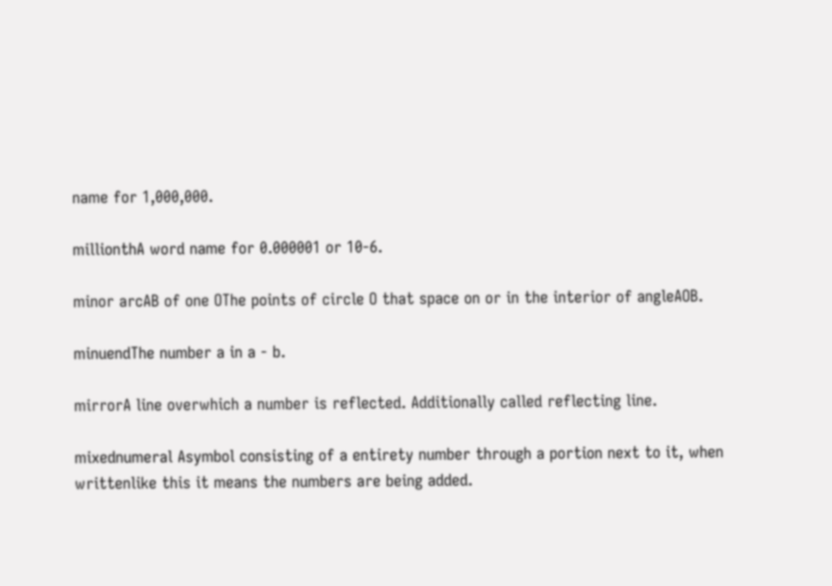name for 1,000,000.

millionthA word name for 0.000001 or 10-6.

minor arcAB of one OThe points of circle O that space on or in the interior of angleAOB.

minuendThe number a in a - b.

mirrorA line overwhich a number is reflected. Additionally called reflecting line.

mixednumeral Asymbol consisting of a entirety number through a portion next to it, when writtenlike this it means the numbers are being added.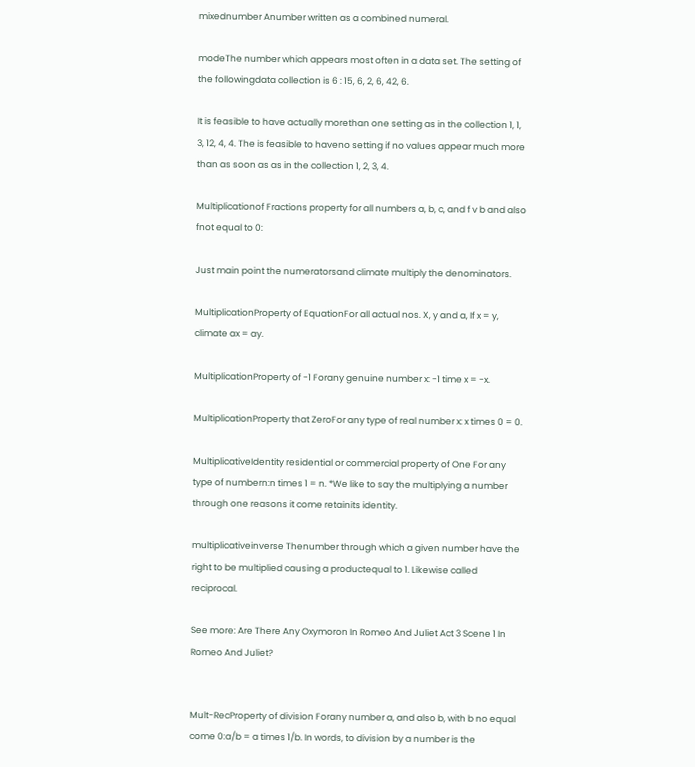mixednumber Anumber written as a combined numeral.

modeThe number which appears most often in a data set. The setting of the followingdata collection is 6 : 15, 6, 2, 6, 42, 6.

It is feasible to have actually morethan one setting as in the collection 1, 1, 3, 12, 4, 4. The is feasible to haveno setting if no values appear much more than as soon as as in the collection 1, 2, 3, 4.

Multiplicationof Fractions property for all numbers a, b, c, and f v b and also fnot equal to 0:

Just main point the numeratorsand climate multiply the denominators.

MultiplicationProperty of EquationFor all actual nos. X, y and a, If x = y, climate ax = ay.

MultiplicationProperty of -1 Forany genuine number x: -1 time x = -x.

MultiplicationProperty that ZeroFor any type of real number x: x times 0 = 0.

MultiplicativeIdentity residential or commercial property of One For any type of numbern:n times 1 = n. *We like to say the multiplying a number through one reasons it come retainits identity.

multiplicativeinverse Thenumber through which a given number have the right to be multiplied causing a productequal to 1. Likewise called reciprocal.

See more: Are There Any Oxymoron In Romeo And Juliet Act 3 Scene 1 In Romeo And Juliet?


Mult-RecProperty of division Forany number a, and also b, with b no equal come 0:a/b = a times 1/b. In words, to division by a number is the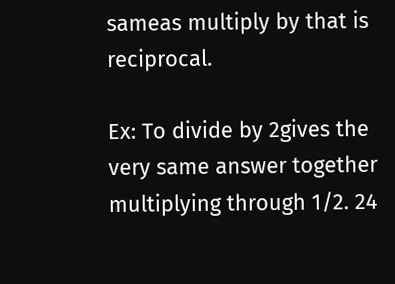sameas multiply by that is reciprocal.

Ex: To divide by 2gives the very same answer together multiplying through 1/2. 24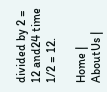divided by 2 = 12 and24 time 1/2 = 12.

Home | AboutUs |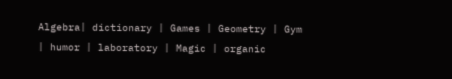Algebra| dictionary | Games | Geometry | Gym | humor | laboratory | Magic | organic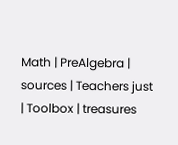Math | PreAlgebra | sources | Teachers just | Toolbox | treasures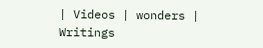| Videos | wonders | Writings